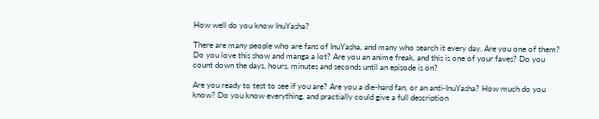How well do you know InuYasha?

There are many people who are fans of InuYasha, and many who search it every day. Are you one of them? Do you love this show and manga a lot? Are you an anime freak, and this is one of your faves? Do you count down the days, hours, minutes and seconds until an episode is on?

Are you ready to test to see if you are? Are you a die-hard fan, or an anti-InuYasha? How much do you know? Do you know everything, and practially could give a full description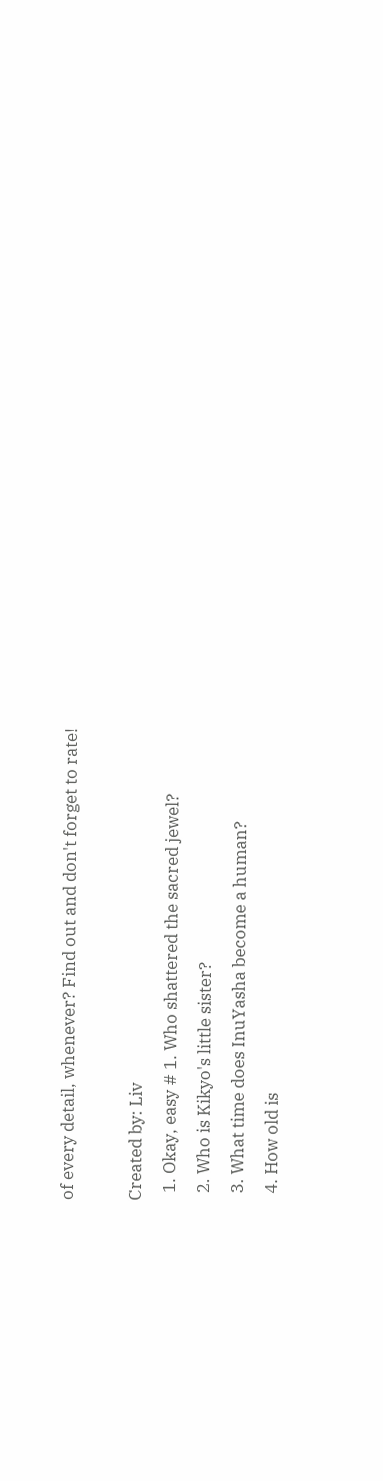of every detail, whenever? Find out and don't forget to rate!

Created by: Liv
  1. Okay, easy # 1. Who shattered the sacred jewel?
  2. Who is Kikyo's little sister?
  3. What time does InuYasha become a human?
  4. How old is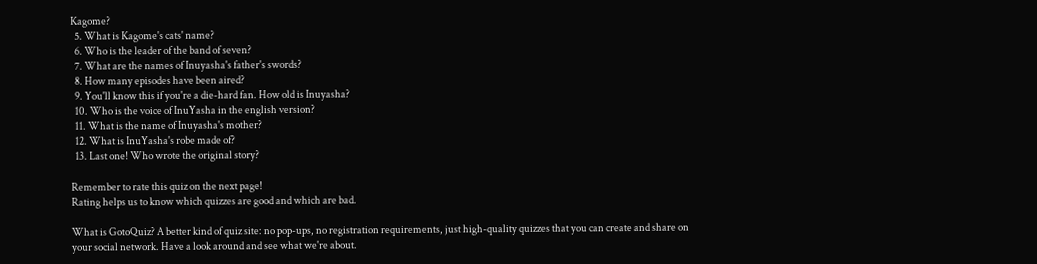Kagome?
  5. What is Kagome's cats' name?
  6. Who is the leader of the band of seven?
  7. What are the names of Inuyasha's father's swords?
  8. How many episodes have been aired?
  9. You'll know this if you're a die-hard fan. How old is Inuyasha?
  10. Who is the voice of InuYasha in the english version?
  11. What is the name of Inuyasha's mother?
  12. What is InuYasha's robe made of?
  13. Last one! Who wrote the original story?

Remember to rate this quiz on the next page!
Rating helps us to know which quizzes are good and which are bad.

What is GotoQuiz? A better kind of quiz site: no pop-ups, no registration requirements, just high-quality quizzes that you can create and share on your social network. Have a look around and see what we're about.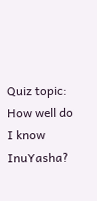Quiz topic: How well do I know InuYasha?